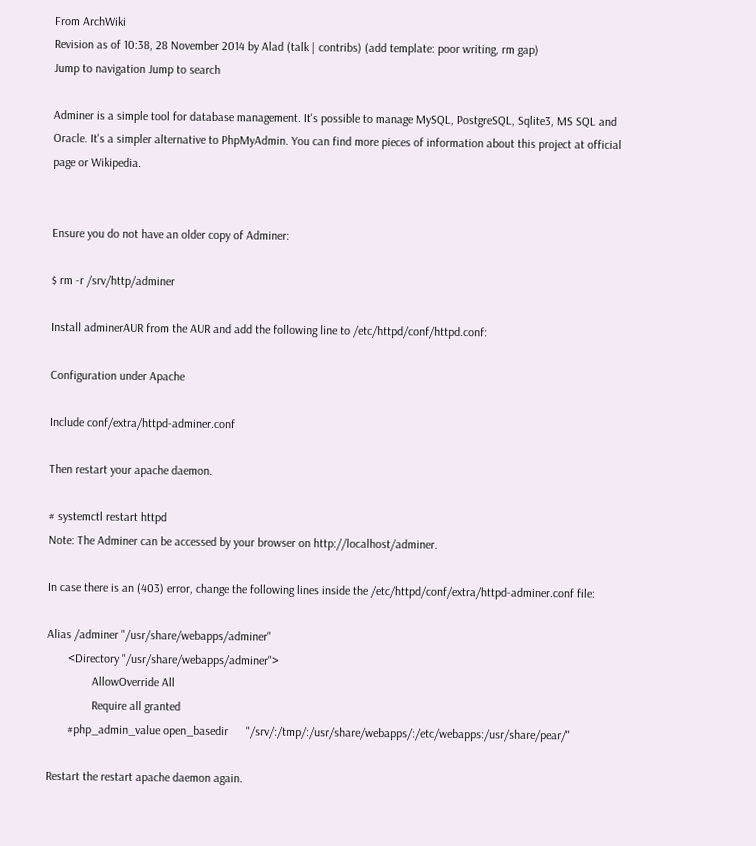From ArchWiki
Revision as of 10:38, 28 November 2014 by Alad (talk | contribs) (add template: poor writing, rm gap)
Jump to navigation Jump to search

Adminer is a simple tool for database management. It's possible to manage MySQL, PostgreSQL, Sqlite3, MS SQL and Oracle. It's a simpler alternative to PhpMyAdmin. You can find more pieces of information about this project at official page or Wikipedia.


Ensure you do not have an older copy of Adminer:

$ rm -r /srv/http/adminer

Install adminerAUR from the AUR and add the following line to /etc/httpd/conf/httpd.conf:

Configuration under Apache

Include conf/extra/httpd-adminer.conf

Then restart your apache daemon.

# systemctl restart httpd
Note: The Adminer can be accessed by your browser on http://localhost/adminer.

In case there is an (403) error, change the following lines inside the /etc/httpd/conf/extra/httpd-adminer.conf file:

Alias /adminer "/usr/share/webapps/adminer"
       <Directory "/usr/share/webapps/adminer">
               AllowOverride All
               Require all granted
       #php_admin_value open_basedir      "/srv/:/tmp/:/usr/share/webapps/:/etc/webapps:/usr/share/pear/"

Restart the restart apache daemon again.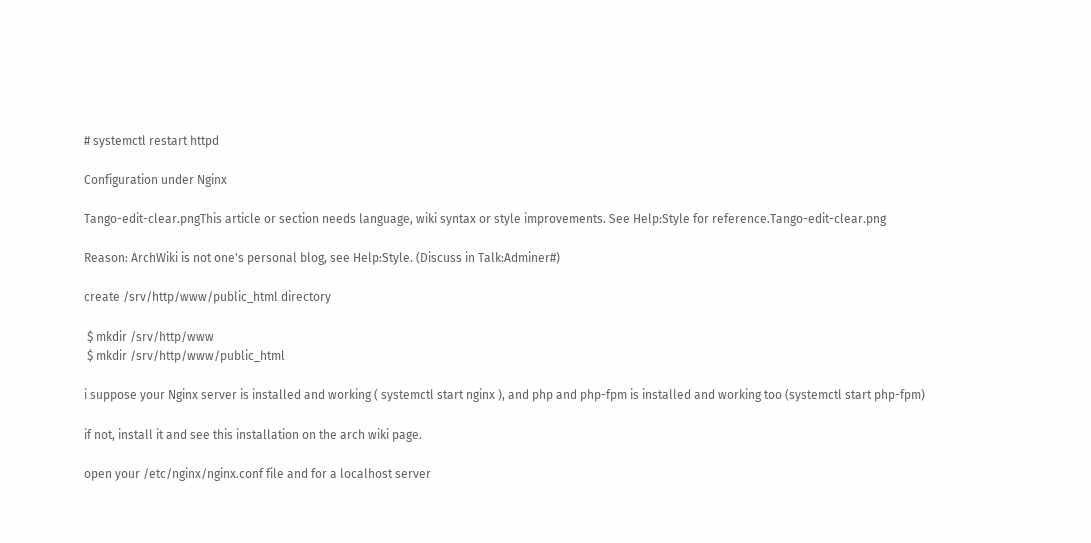# systemctl restart httpd

Configuration under Nginx

Tango-edit-clear.pngThis article or section needs language, wiki syntax or style improvements. See Help:Style for reference.Tango-edit-clear.png

Reason: ArchWiki is not one's personal blog, see Help:Style. (Discuss in Talk:Adminer#)

create /srv/http/www/public_html directory

 $ mkdir /srv/http/www
 $ mkdir /srv/http/www/public_html

i suppose your Nginx server is installed and working ( systemctl start nginx ), and php and php-fpm is installed and working too (systemctl start php-fpm)

if not, install it and see this installation on the arch wiki page.

open your /etc/nginx/nginx.conf file and for a localhost server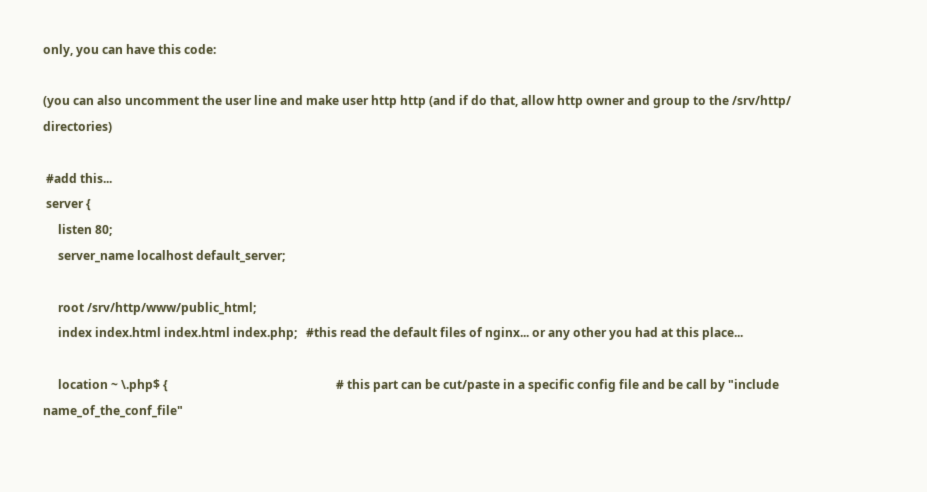only, you can have this code:

(you can also uncomment the user line and make user http http (and if do that, allow http owner and group to the /srv/http/ directories)

 #add this...
 server {
     listen 80;
     server_name localhost default_server;

     root /srv/http/www/public_html;
     index index.html index.html index.php;   #this read the default files of nginx... or any other you had at this place...

     location ~ \.php$ {                                                        # this part can be cut/paste in a specific config file and be call by "include name_of_the_conf_file"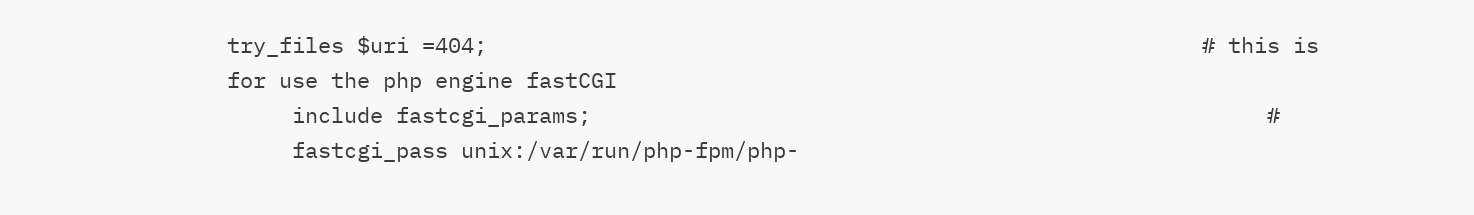try_files $uri =404;                                                       # this is for use the php engine fastCGI
     include fastcgi_params;                                                    #
     fastcgi_pass unix:/var/run/php-fpm/php-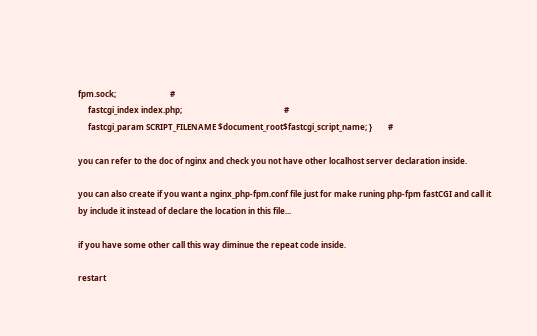fpm.sock;                           #
     fastcgi_index index.php;                                                   #
     fastcgi_param SCRIPT_FILENAME $document_root$fastcgi_script_name; }        #

you can refer to the doc of nginx and check you not have other localhost server declaration inside.

you can also create if you want a nginx_php-fpm.conf file just for make runing php-fpm fastCGI and call it by include it instead of declare the location in this file...

if you have some other call this way diminue the repeat code inside.

restart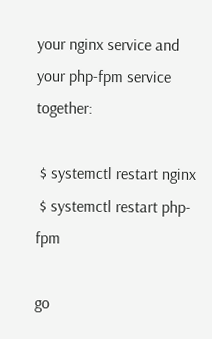your nginx service and your php-fpm service together:

 $ systemctl restart nginx
 $ systemctl restart php-fpm

go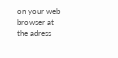on your web browser at the adress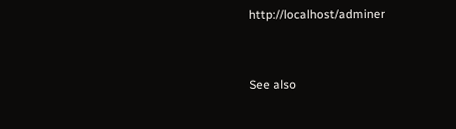http://localhost/adminer


See also